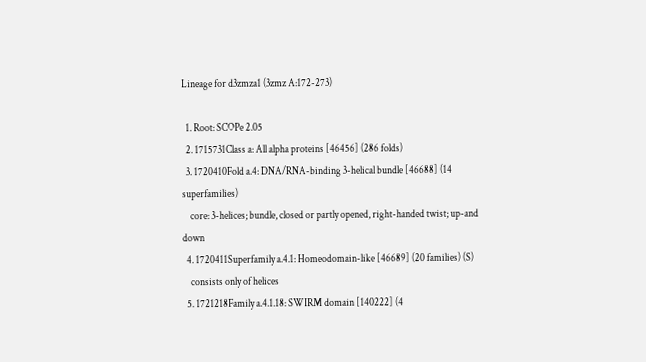Lineage for d3zmza1 (3zmz A:172-273)

  1. Root: SCOPe 2.05
  2. 1715731Class a: All alpha proteins [46456] (286 folds)
  3. 1720410Fold a.4: DNA/RNA-binding 3-helical bundle [46688] (14 superfamilies)
    core: 3-helices; bundle, closed or partly opened, right-handed twist; up-and down
  4. 1720411Superfamily a.4.1: Homeodomain-like [46689] (20 families) (S)
    consists only of helices
  5. 1721218Family a.4.1.18: SWIRM domain [140222] (4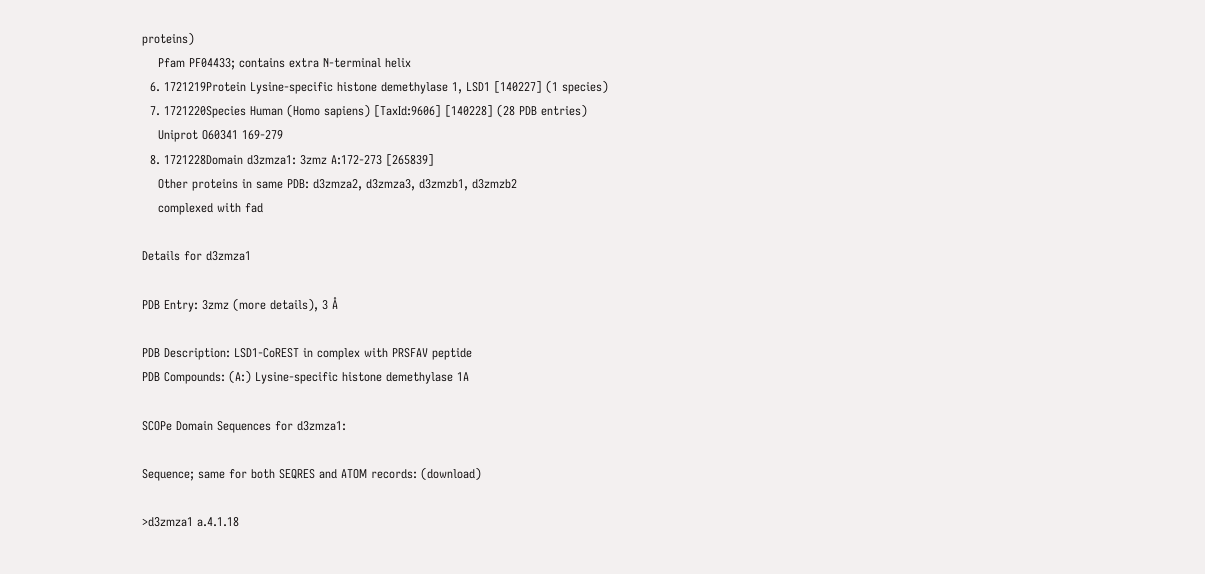proteins)
    Pfam PF04433; contains extra N-terminal helix
  6. 1721219Protein Lysine-specific histone demethylase 1, LSD1 [140227] (1 species)
  7. 1721220Species Human (Homo sapiens) [TaxId:9606] [140228] (28 PDB entries)
    Uniprot O60341 169-279
  8. 1721228Domain d3zmza1: 3zmz A:172-273 [265839]
    Other proteins in same PDB: d3zmza2, d3zmza3, d3zmzb1, d3zmzb2
    complexed with fad

Details for d3zmza1

PDB Entry: 3zmz (more details), 3 Å

PDB Description: LSD1-CoREST in complex with PRSFAV peptide
PDB Compounds: (A:) Lysine-specific histone demethylase 1A

SCOPe Domain Sequences for d3zmza1:

Sequence; same for both SEQRES and ATOM records: (download)

>d3zmza1 a.4.1.18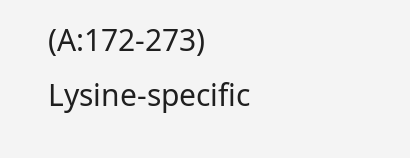(A:172-273) Lysine-specific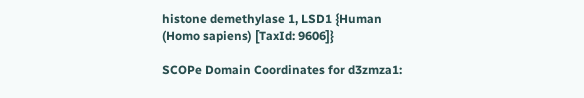histone demethylase 1, LSD1 {Human (Homo sapiens) [TaxId: 9606]}

SCOPe Domain Coordinates for d3zmza1: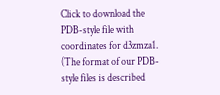Click to download the PDB-style file with coordinates for d3zmza1.
(The format of our PDB-style files is described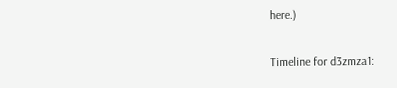here.)

Timeline for d3zmza1: